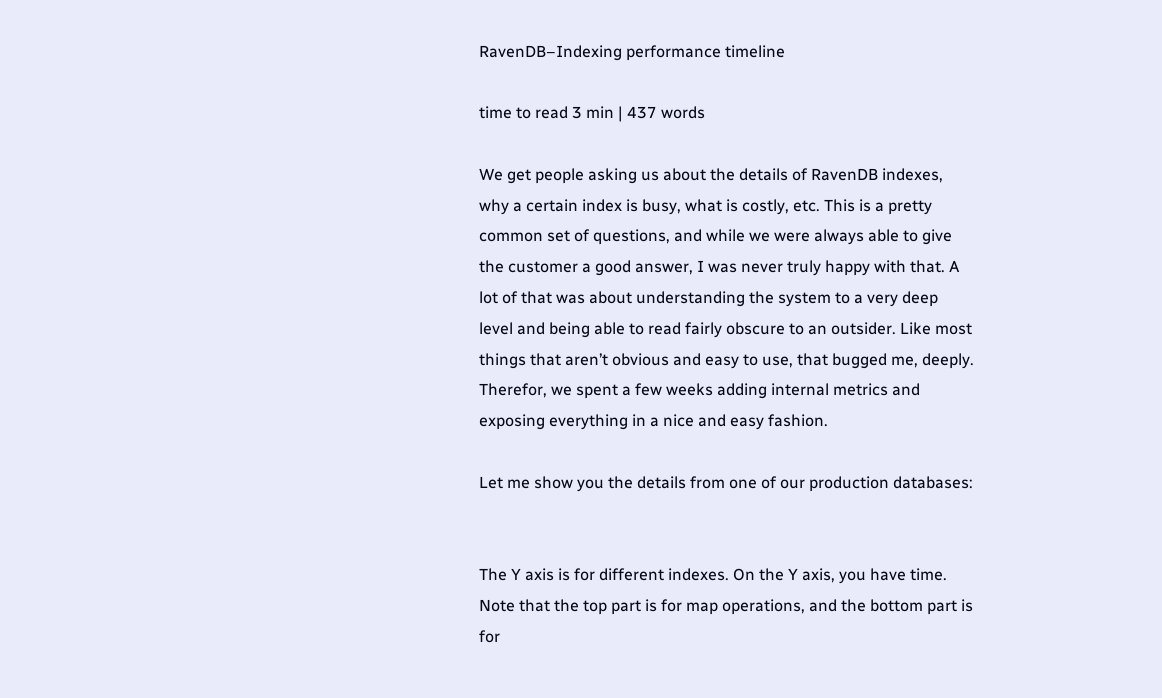RavenDB–Indexing performance timeline

time to read 3 min | 437 words

We get people asking us about the details of RavenDB indexes, why a certain index is busy, what is costly, etc. This is a pretty common set of questions, and while we were always able to give the customer a good answer, I was never truly happy with that. A lot of that was about understanding the system to a very deep level and being able to read fairly obscure to an outsider. Like most things that aren’t obvious and easy to use, that bugged me, deeply. Therefor, we spent a few weeks adding internal metrics and exposing everything in a nice and easy fashion.

Let me show you the details from one of our production databases:


The Y axis is for different indexes. On the Y axis, you have time. Note that the top part is for map operations, and the bottom part is for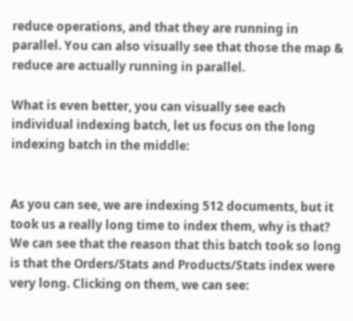reduce operations, and that they are running in parallel. You can also visually see that those the map & reduce are actually running in parallel.

What is even better, you can visually see each individual indexing batch, let us focus on the long indexing batch in the middle:


As you can see, we are indexing 512 documents, but it took us a really long time to index them, why is that? We can see that the reason that this batch took so long is that the Orders/Stats and Products/Stats index were very long. Clicking on them, we can see: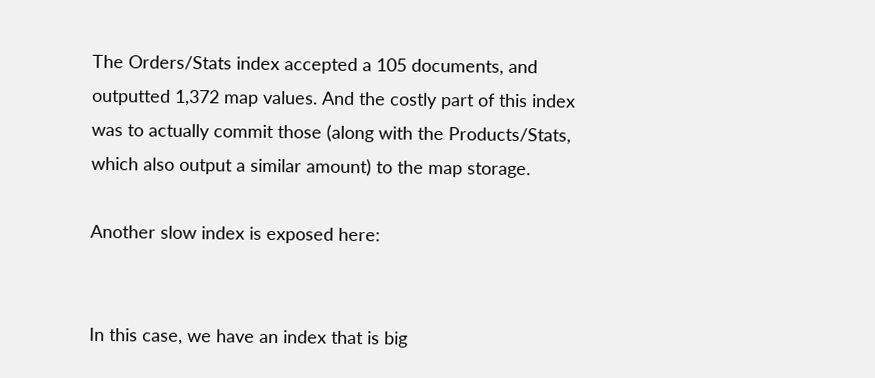The Orders/Stats index accepted a 105 documents, and outputted 1,372 map values. And the costly part of this index was to actually commit those (along with the Products/Stats, which also output a similar amount) to the map storage.

Another slow index is exposed here:


In this case, we have an index that is big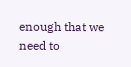enough that we need to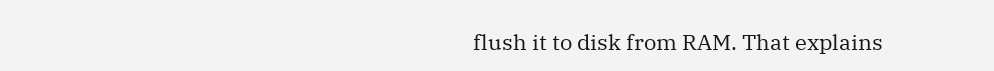flush it to disk from RAM. That explains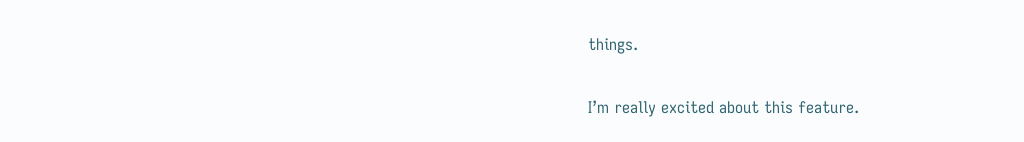things.

I’m really excited about this feature.